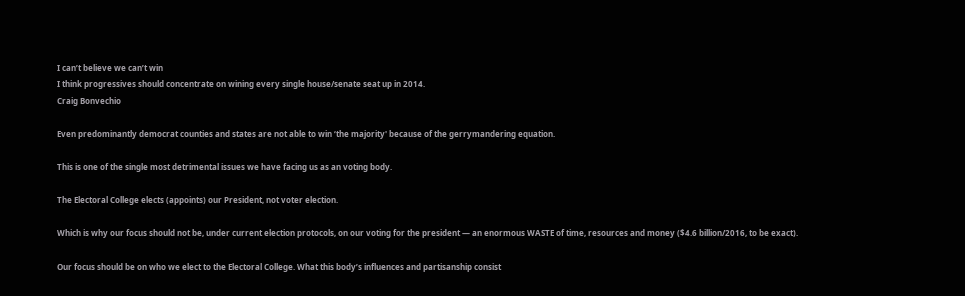I can’t believe we can’t win
I think progressives should concentrate on wining every single house/senate seat up in 2014.
Craig Bonvechio

Even predominantly democrat counties and states are not able to win ‘the majority' because of the gerrymandering equation.

This is one of the single most detrimental issues we have facing us as an voting body.

The Electoral College elects (appoints) our President, not voter election.

Which is why our focus should not be, under current election protocols, on our voting for the president — an enormous WASTE of time, resources and money ($4.6 billion/2016, to be exact).

Our focus should be on who we elect to the Electoral College. What this body’s influences and partisanship consist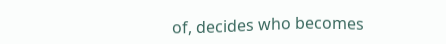of, decides who becomes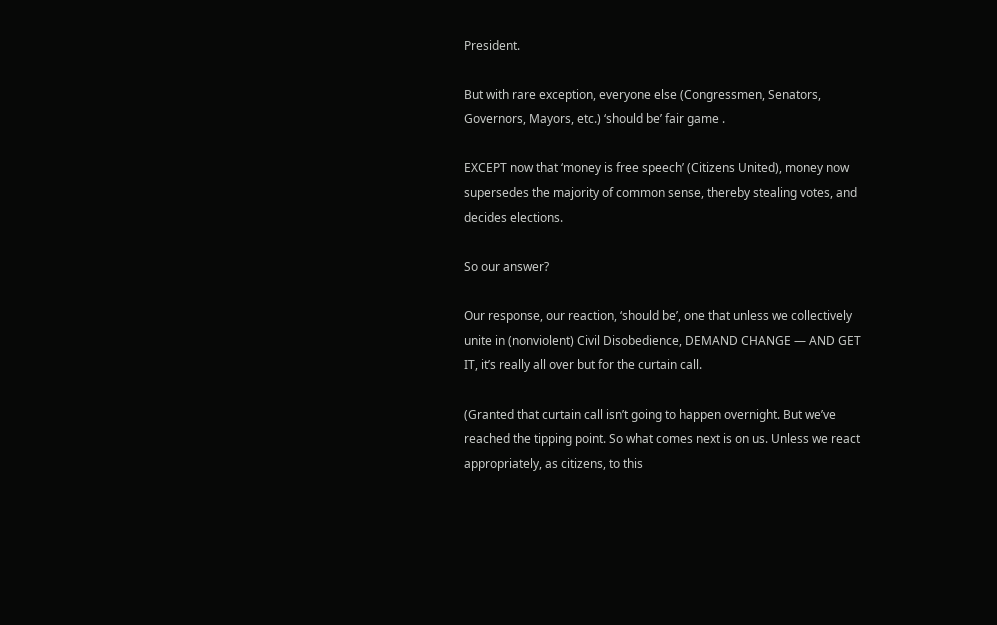President.

But with rare exception, everyone else (Congressmen, Senators, Governors, Mayors, etc.) ‘should be’ fair game .

EXCEPT now that ‘money is free speech’ (Citizens United), money now supersedes the majority of common sense, thereby stealing votes, and decides elections.

So our answer?

Our response, our reaction, ‘should be’, one that unless we collectively unite in (nonviolent) Civil Disobedience, DEMAND CHANGE — AND GET IT, it’s really all over but for the curtain call.

(Granted that curtain call isn’t going to happen overnight. But we’ve reached the tipping point. So what comes next is on us. Unless we react appropriately, as citizens, to this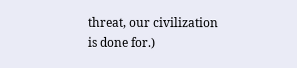threat, our civilization is done for.)